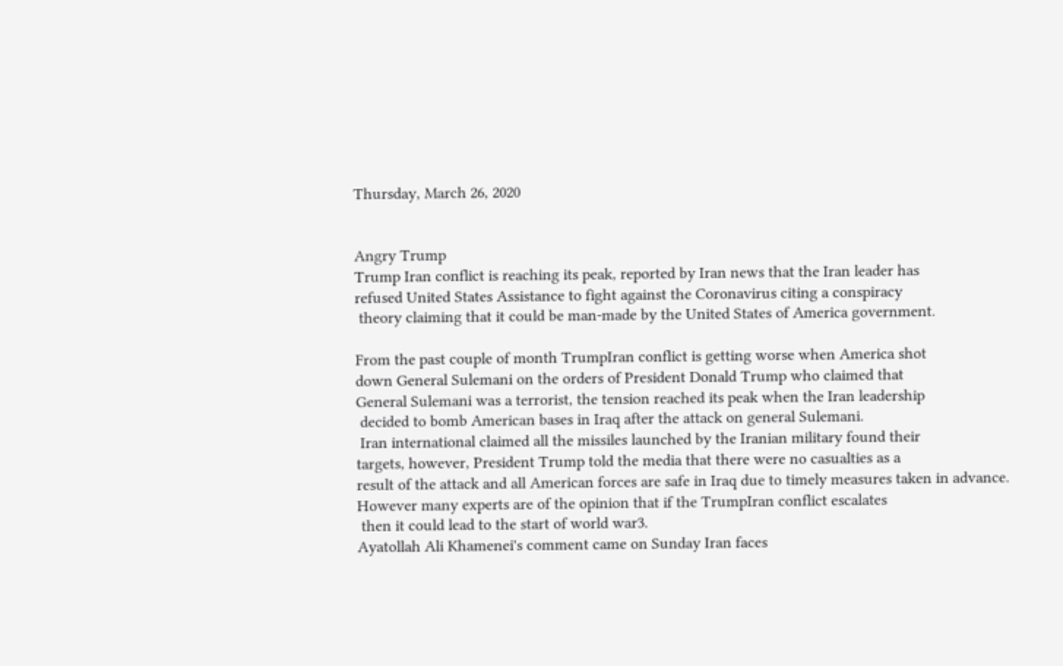Thursday, March 26, 2020


Angry Trump
Trump Iran conflict is reaching its peak, reported by Iran news that the Iran leader has
refused United States Assistance to fight against the Coronavirus citing a conspiracy
 theory claiming that it could be man-made by the United States of America government.

From the past couple of month TrumpIran conflict is getting worse when America shot
down General Sulemani on the orders of President Donald Trump who claimed that
General Sulemani was a terrorist, the tension reached its peak when the Iran leadership
 decided to bomb American bases in Iraq after the attack on general Sulemani.
 Iran international claimed all the missiles launched by the Iranian military found their
targets, however, President Trump told the media that there were no casualties as a
result of the attack and all American forces are safe in Iraq due to timely measures taken in advance.
However many experts are of the opinion that if the TrumpIran conflict escalates
 then it could lead to the start of world war3.
Ayatollah Ali Khamenei's comment came on Sunday Iran faces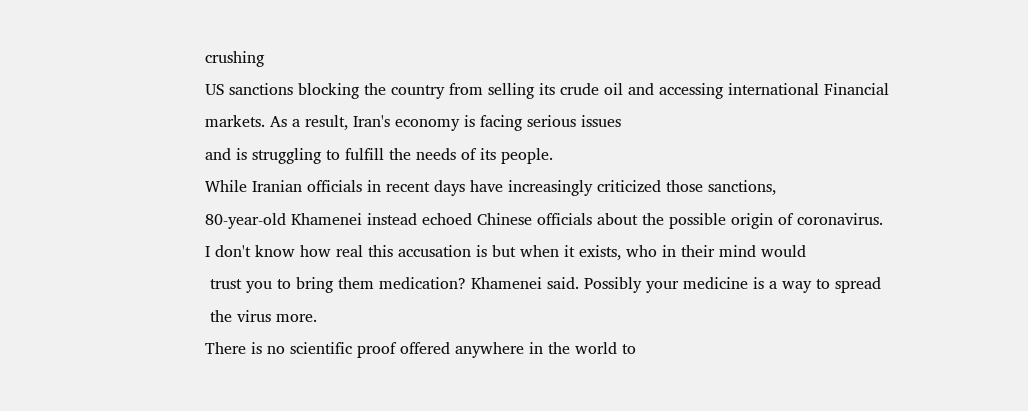crushing
US sanctions blocking the country from selling its crude oil and accessing international Financial
markets. As a result, Iran's economy is facing serious issues
and is struggling to fulfill the needs of its people.
While Iranian officials in recent days have increasingly criticized those sanctions,
80-year-old Khamenei instead echoed Chinese officials about the possible origin of coronavirus.
I don't know how real this accusation is but when it exists, who in their mind would
 trust you to bring them medication? Khamenei said. Possibly your medicine is a way to spread
 the virus more.
There is no scientific proof offered anywhere in the world to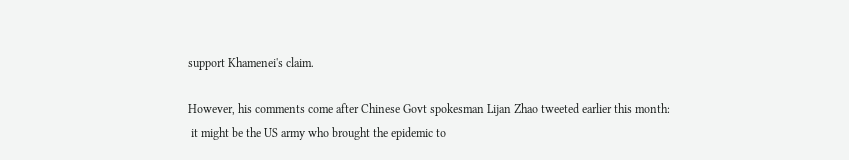support Khamenei's claim.

However, his comments come after Chinese Govt spokesman Lijan Zhao tweeted earlier this month:
 it might be the US army who brought the epidemic to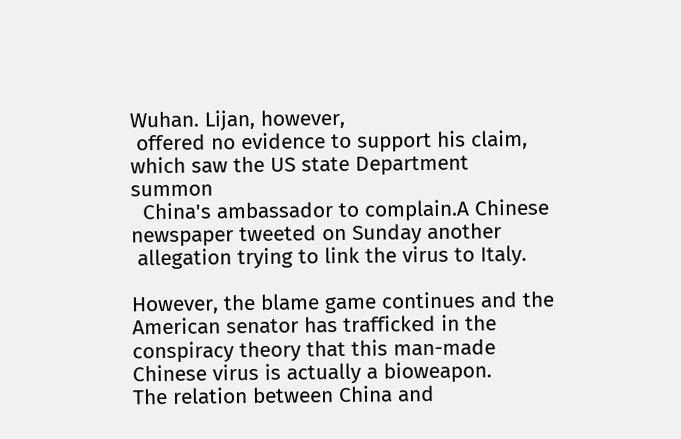Wuhan. Lijan, however,
 offered no evidence to support his claim, which saw the US state Department summon
  China's ambassador to complain.A Chinese newspaper tweeted on Sunday another
 allegation trying to link the virus to Italy.

However, the blame game continues and the American senator has trafficked in the
conspiracy theory that this man-made Chinese virus is actually a bioweapon.
The relation between China and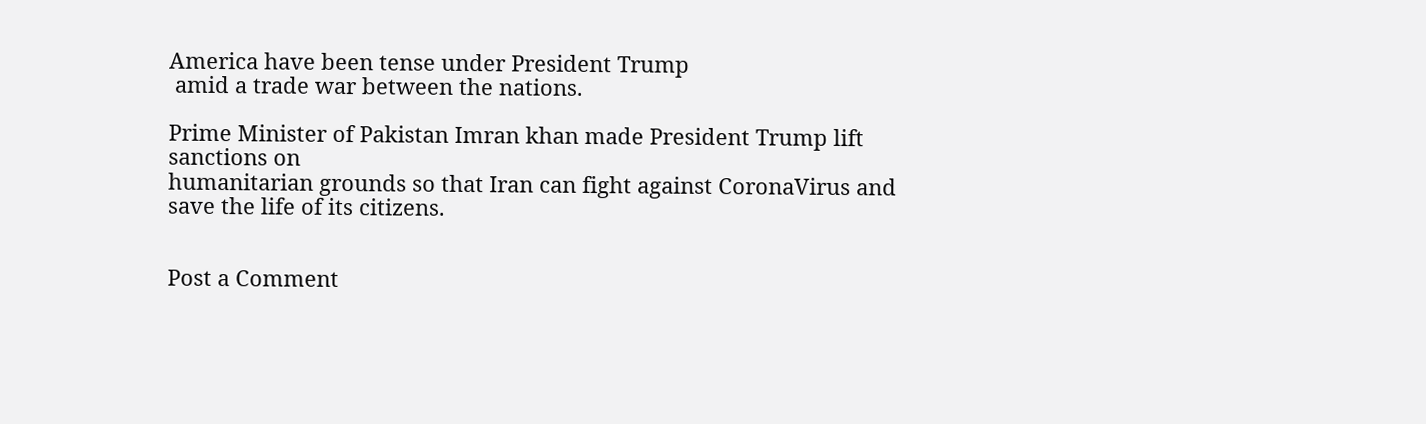America have been tense under President Trump
 amid a trade war between the nations.

Prime Minister of Pakistan Imran khan made President Trump lift sanctions on
humanitarian grounds so that Iran can fight against CoronaVirus and save the life of its citizens.


Post a Comment